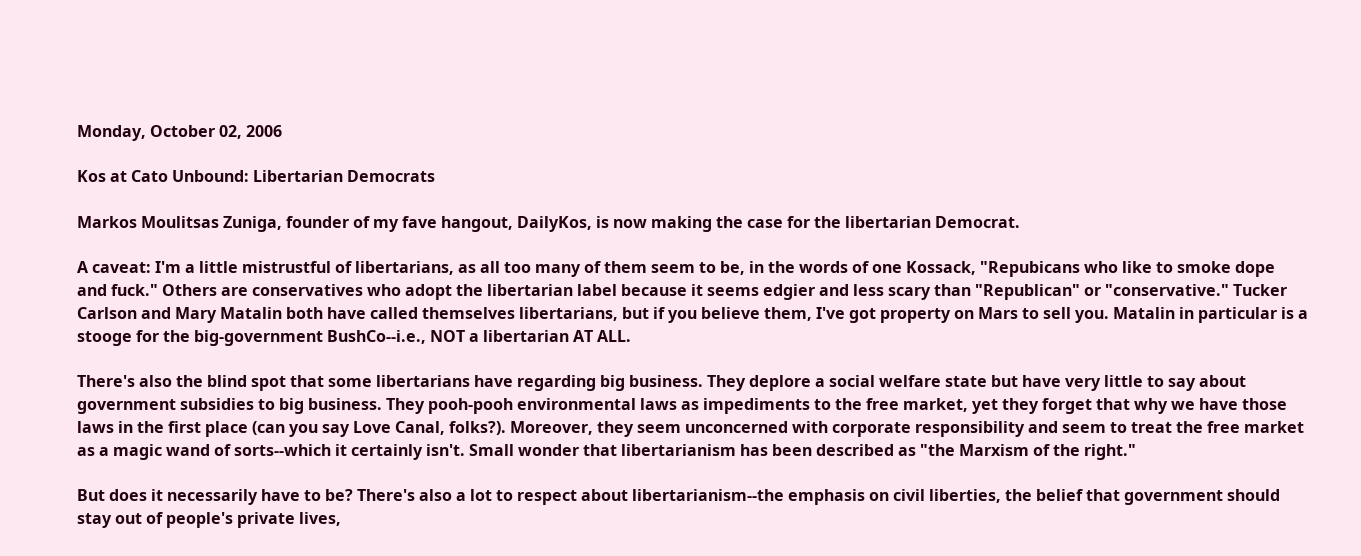Monday, October 02, 2006

Kos at Cato Unbound: Libertarian Democrats

Markos Moulitsas Zuniga, founder of my fave hangout, DailyKos, is now making the case for the libertarian Democrat.

A caveat: I'm a little mistrustful of libertarians, as all too many of them seem to be, in the words of one Kossack, "Repubicans who like to smoke dope and fuck." Others are conservatives who adopt the libertarian label because it seems edgier and less scary than "Republican" or "conservative." Tucker Carlson and Mary Matalin both have called themselves libertarians, but if you believe them, I've got property on Mars to sell you. Matalin in particular is a stooge for the big-government BushCo--i.e., NOT a libertarian AT ALL.

There's also the blind spot that some libertarians have regarding big business. They deplore a social welfare state but have very little to say about government subsidies to big business. They pooh-pooh environmental laws as impediments to the free market, yet they forget that why we have those laws in the first place (can you say Love Canal, folks?). Moreover, they seem unconcerned with corporate responsibility and seem to treat the free market as a magic wand of sorts--which it certainly isn't. Small wonder that libertarianism has been described as "the Marxism of the right."

But does it necessarily have to be? There's also a lot to respect about libertarianism--the emphasis on civil liberties, the belief that government should stay out of people's private lives,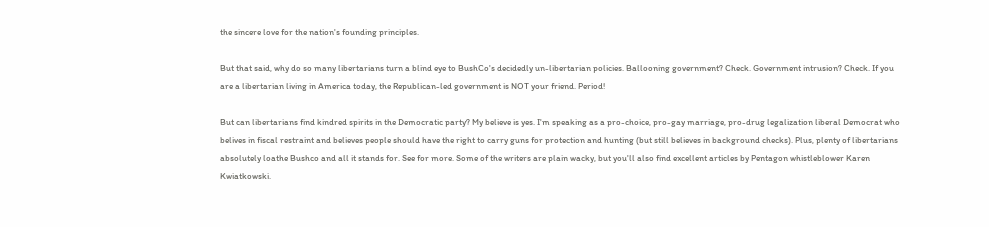the sincere love for the nation's founding principles.

But that said, why do so many libertarians turn a blind eye to BushCo's decidedly un-libertarian policies. Ballooning government? Check. Government intrusion? Check. If you are a libertarian living in America today, the Republican-led government is NOT your friend. Period!

But can libertarians find kindred spirits in the Democratic party? My believe is yes. I'm speaking as a pro-choice, pro-gay marriage, pro-drug legalization liberal Democrat who belives in fiscal restraint and believes people should have the right to carry guns for protection and hunting (but still believes in background checks). Plus, plenty of libertarians absolutely loathe Bushco and all it stands for. See for more. Some of the writers are plain wacky, but you'll also find excellent articles by Pentagon whistleblower Karen Kwiatkowski.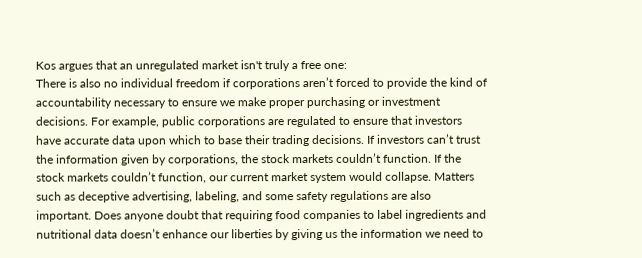Kos argues that an unregulated market isn't truly a free one:
There is also no individual freedom if corporations aren’t forced to provide the kind of accountability necessary to ensure we make proper purchasing or investment decisions. For example, public corporations are regulated to ensure that investors have accurate data upon which to base their trading decisions. If investors can’t trust the information given by corporations, the stock markets couldn’t function. If the stock markets couldn’t function, our current market system would collapse. Matters such as deceptive advertising, labeling, and some safety regulations are also important. Does anyone doubt that requiring food companies to label ingredients and nutritional data doesn’t enhance our liberties by giving us the information we need to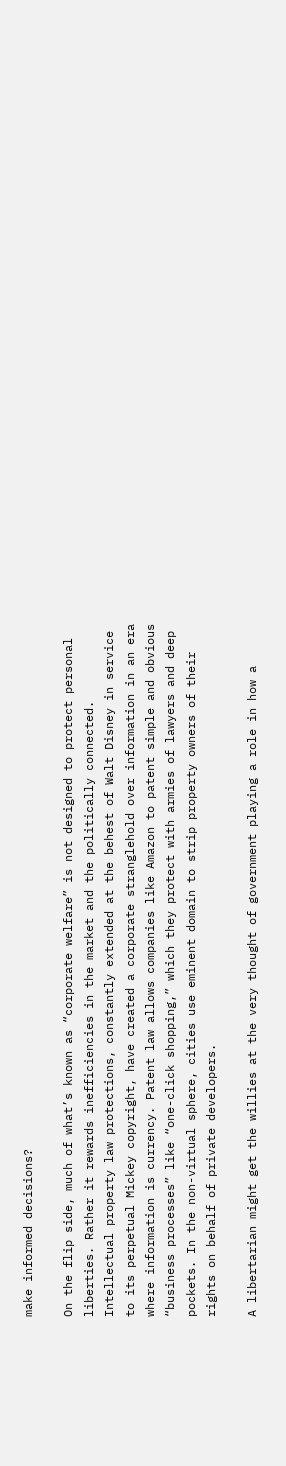make informed decisions?

On the flip side, much of what’s known as “corporate welfare” is not designed to protect personal liberties. Rather it rewards inefficiencies in the market and the politically connected. Intellectual property law protections, constantly extended at the behest of Walt Disney in service to its perpetual Mickey copyright, have created a corporate stranglehold over information in an era where information is currency. Patent law allows companies like Amazon to patent simple and obvious “business processes” like “one-click shopping,” which they protect with armies of lawyers and deep pockets. In the non-virtual sphere, cities use eminent domain to strip property owners of their rights on behalf of private developers.

A libertarian might get the willies at the very thought of government playing a role in how a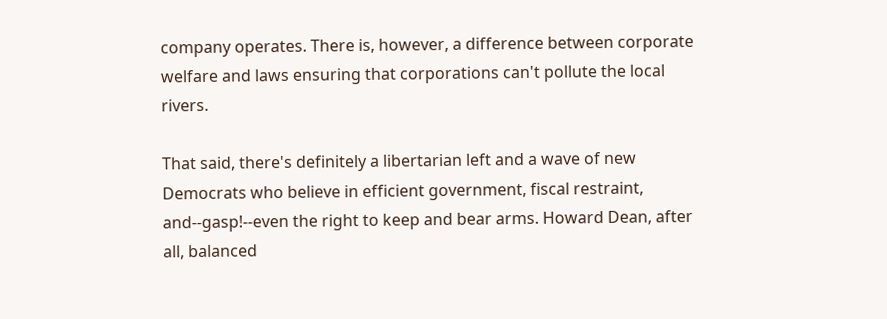company operates. There is, however, a difference between corporate welfare and laws ensuring that corporations can't pollute the local rivers.

That said, there's definitely a libertarian left and a wave of new Democrats who believe in efficient government, fiscal restraint, and--gasp!--even the right to keep and bear arms. Howard Dean, after all, balanced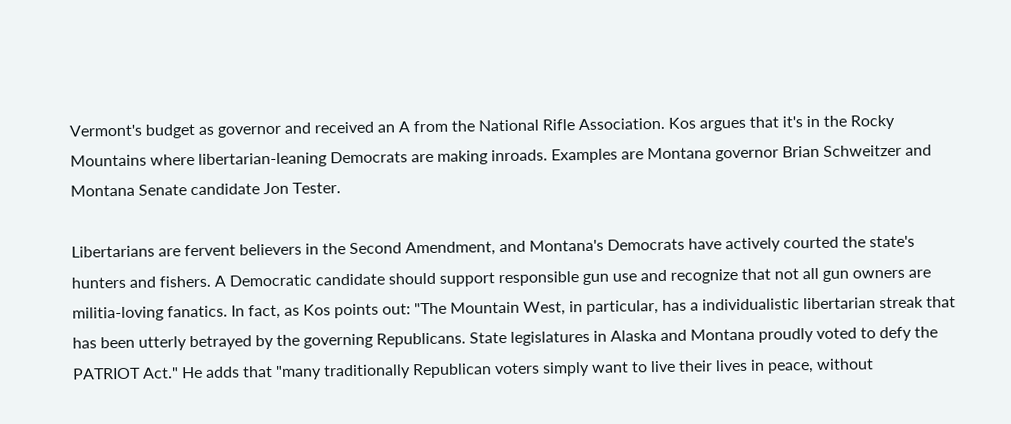Vermont's budget as governor and received an A from the National Rifle Association. Kos argues that it's in the Rocky Mountains where libertarian-leaning Democrats are making inroads. Examples are Montana governor Brian Schweitzer and Montana Senate candidate Jon Tester.

Libertarians are fervent believers in the Second Amendment, and Montana's Democrats have actively courted the state's hunters and fishers. A Democratic candidate should support responsible gun use and recognize that not all gun owners are militia-loving fanatics. In fact, as Kos points out: "The Mountain West, in particular, has a individualistic libertarian streak that has been utterly betrayed by the governing Republicans. State legislatures in Alaska and Montana proudly voted to defy the PATRIOT Act." He adds that "many traditionally Republican voters simply want to live their lives in peace, without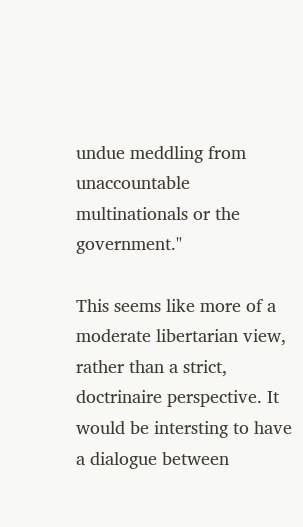undue meddling from unaccountable multinationals or the government."

This seems like more of a moderate libertarian view, rather than a strict, doctrinaire perspective. It would be intersting to have a dialogue between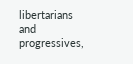libertarians and progressives,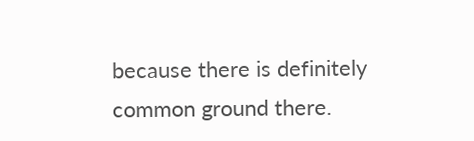because there is definitely common ground there.